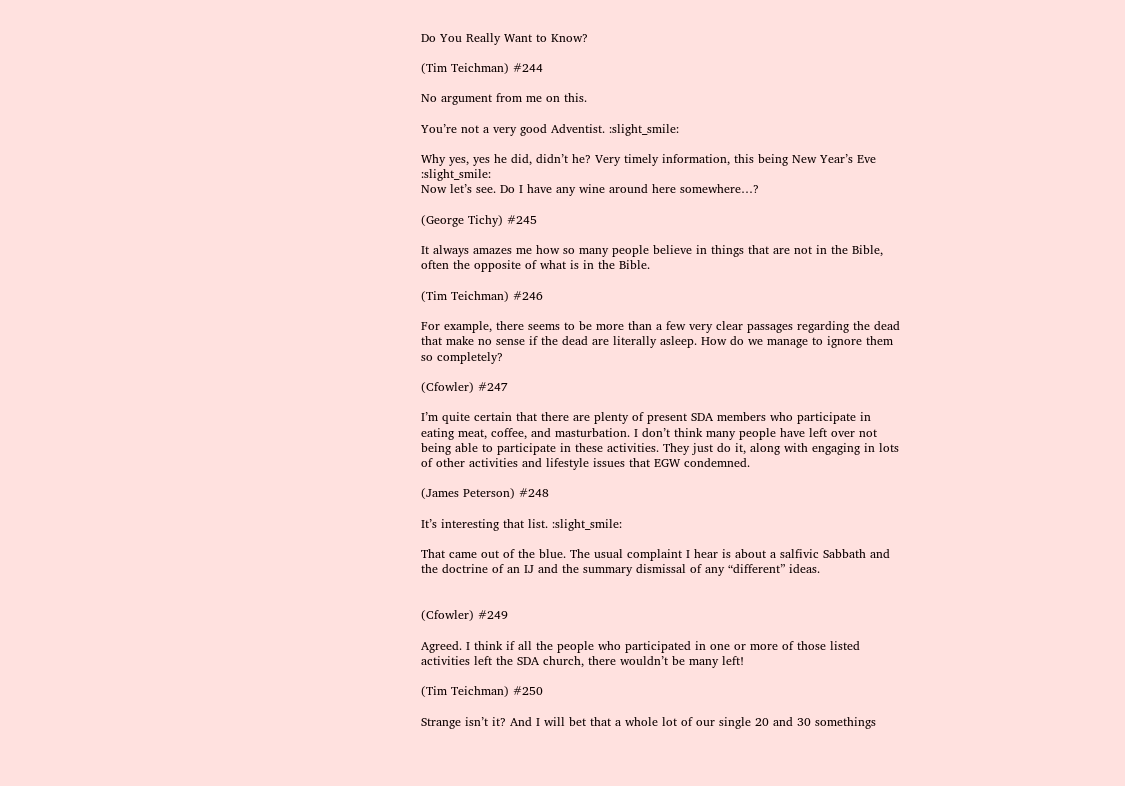Do You Really Want to Know?

(Tim Teichman) #244

No argument from me on this.

You’re not a very good Adventist. :slight_smile:

Why yes, yes he did, didn’t he? Very timely information, this being New Year’s Eve :slight_smile:
Now let’s see. Do I have any wine around here somewhere…?

(George Tichy) #245

It always amazes me how so many people believe in things that are not in the Bible, often the opposite of what is in the Bible.

(Tim Teichman) #246

For example, there seems to be more than a few very clear passages regarding the dead that make no sense if the dead are literally asleep. How do we manage to ignore them so completely?

(Cfowler) #247

I’m quite certain that there are plenty of present SDA members who participate in eating meat, coffee, and masturbation. I don’t think many people have left over not being able to participate in these activities. They just do it, along with engaging in lots of other activities and lifestyle issues that EGW condemned.

(James Peterson) #248

It’s interesting that list. :slight_smile:

That came out of the blue. The usual complaint I hear is about a salfivic Sabbath and the doctrine of an IJ and the summary dismissal of any “different” ideas.


(Cfowler) #249

Agreed. I think if all the people who participated in one or more of those listed activities left the SDA church, there wouldn’t be many left!

(Tim Teichman) #250

Strange isn’t it? And I will bet that a whole lot of our single 20 and 30 somethings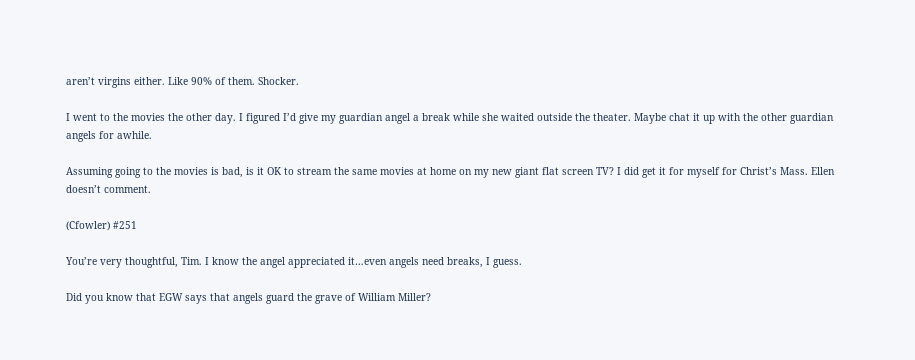aren’t virgins either. Like 90% of them. Shocker.

I went to the movies the other day. I figured I’d give my guardian angel a break while she waited outside the theater. Maybe chat it up with the other guardian angels for awhile.

Assuming going to the movies is bad, is it OK to stream the same movies at home on my new giant flat screen TV? I did get it for myself for Christ’s Mass. Ellen doesn’t comment.

(Cfowler) #251

You’re very thoughtful, Tim. I know the angel appreciated it…even angels need breaks, I guess.

Did you know that EGW says that angels guard the grave of William Miller?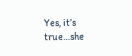Yes, it’s true…she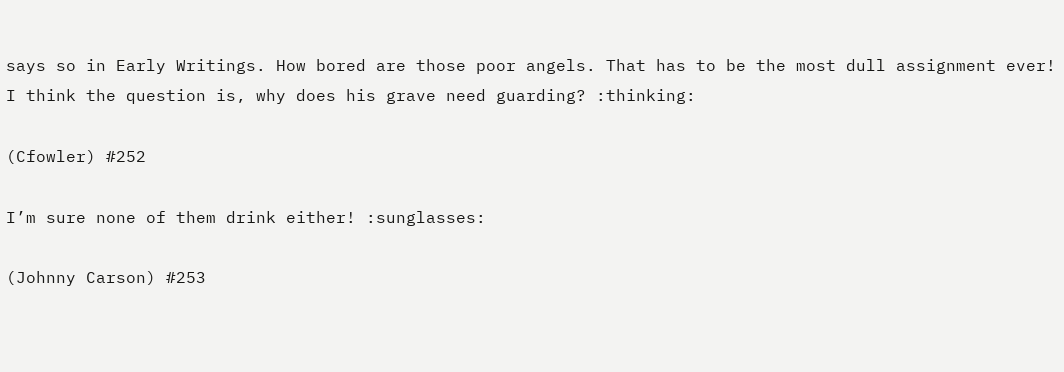says so in Early Writings. How bored are those poor angels. That has to be the most dull assignment ever! I think the question is, why does his grave need guarding? :thinking:

(Cfowler) #252

I’m sure none of them drink either! :sunglasses:

(Johnny Carson) #253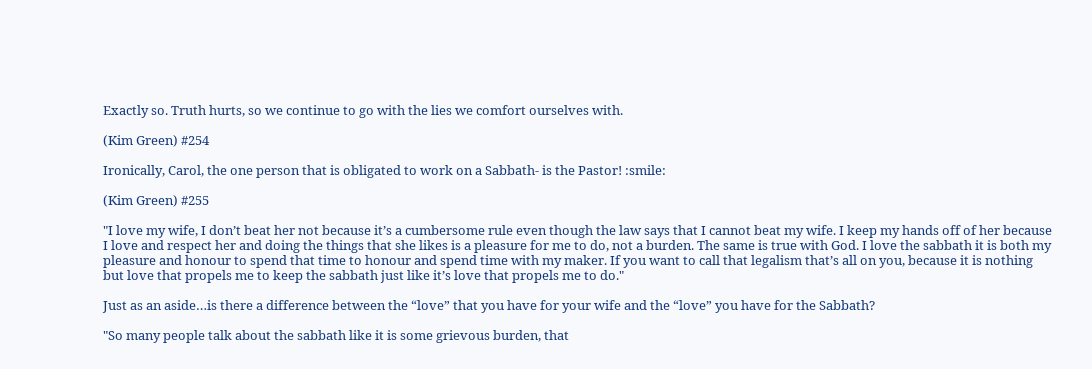Exactly so. Truth hurts, so we continue to go with the lies we comfort ourselves with.

(Kim Green) #254

Ironically, Carol, the one person that is obligated to work on a Sabbath- is the Pastor! :smile:

(Kim Green) #255

"I love my wife, I don’t beat her not because it’s a cumbersome rule even though the law says that I cannot beat my wife. I keep my hands off of her because I love and respect her and doing the things that she likes is a pleasure for me to do, not a burden. The same is true with God. I love the sabbath it is both my pleasure and honour to spend that time to honour and spend time with my maker. If you want to call that legalism that’s all on you, because it is nothing but love that propels me to keep the sabbath just like it’s love that propels me to do."

Just as an aside…is there a difference between the “love” that you have for your wife and the “love” you have for the Sabbath?

"So many people talk about the sabbath like it is some grievous burden, that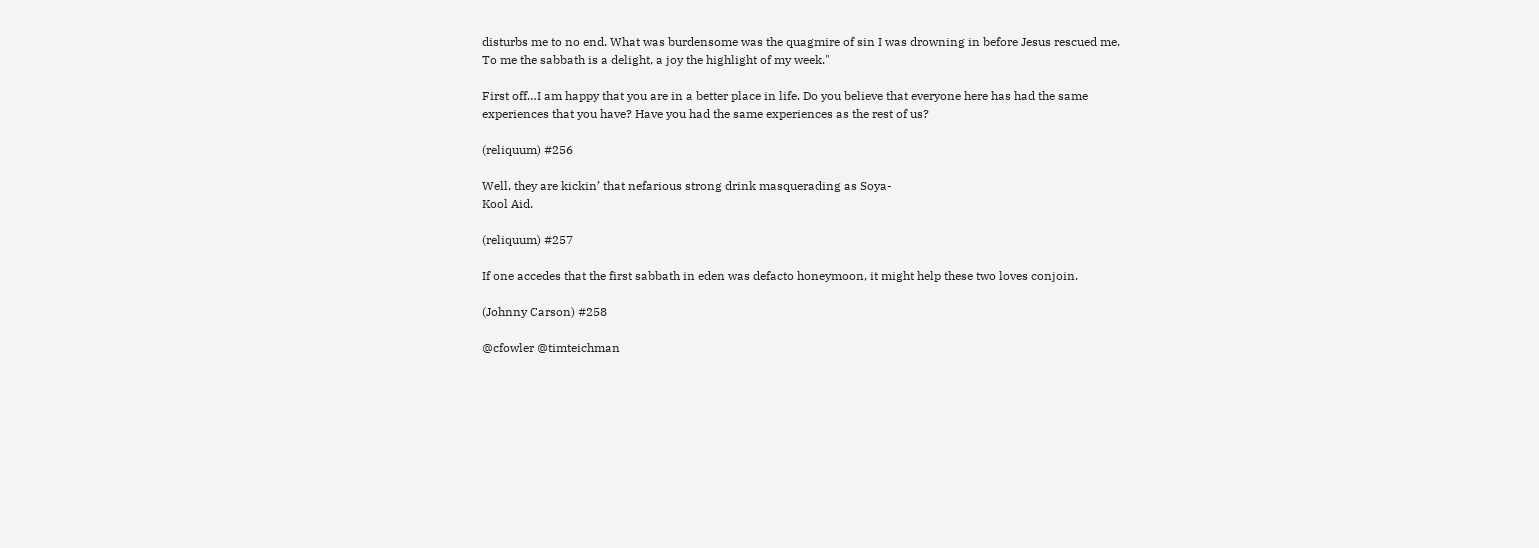disturbs me to no end. What was burdensome was the quagmire of sin I was drowning in before Jesus rescued me. To me the sabbath is a delight, a joy the highlight of my week."

First off…I am happy that you are in a better place in life. Do you believe that everyone here has had the same experiences that you have? Have you had the same experiences as the rest of us?

(reliquum) #256

Well, they are kickin’ that nefarious strong drink masquerading as Soya-
Kool Aid.

(reliquum) #257

If one accedes that the first sabbath in eden was defacto honeymoon, it might help these two loves conjoin.

(Johnny Carson) #258

@cfowler @timteichman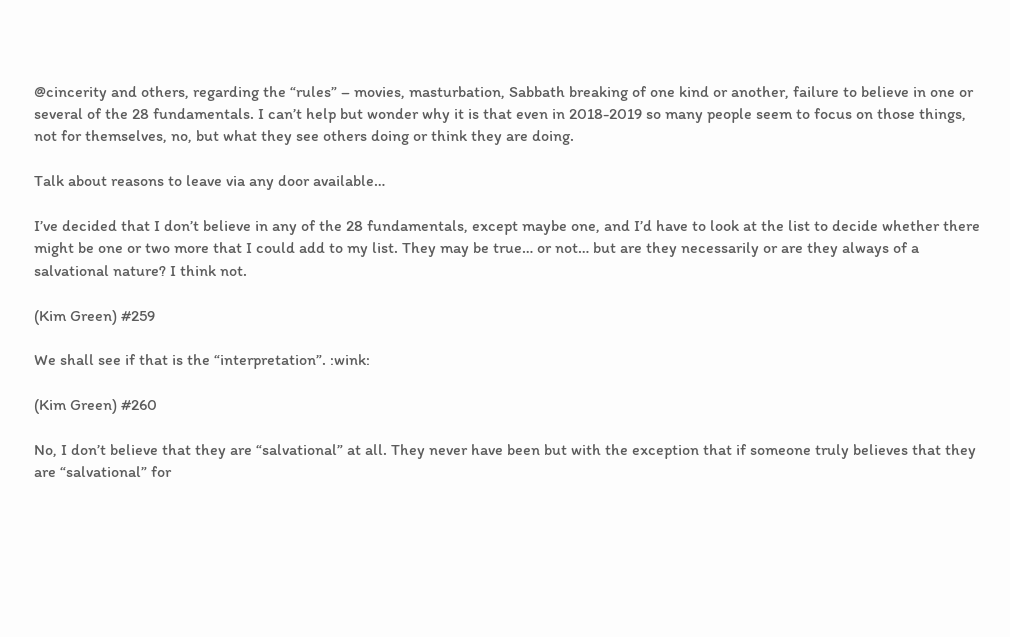@cincerity and others, regarding the “rules” – movies, masturbation, Sabbath breaking of one kind or another, failure to believe in one or several of the 28 fundamentals. I can’t help but wonder why it is that even in 2018-2019 so many people seem to focus on those things, not for themselves, no, but what they see others doing or think they are doing.

Talk about reasons to leave via any door available…

I’ve decided that I don’t believe in any of the 28 fundamentals, except maybe one, and I’d have to look at the list to decide whether there might be one or two more that I could add to my list. They may be true… or not… but are they necessarily or are they always of a salvational nature? I think not.

(Kim Green) #259

We shall see if that is the “interpretation”. :wink:

(Kim Green) #260

No, I don’t believe that they are “salvational” at all. They never have been but with the exception that if someone truly believes that they are “salvational” for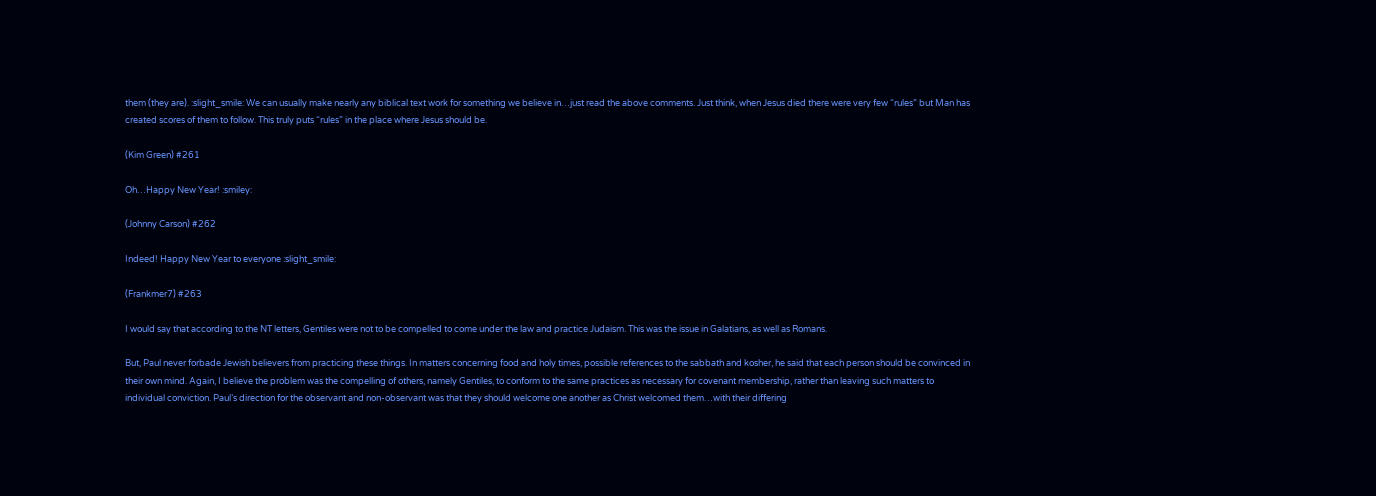them (they are). :slight_smile: We can usually make nearly any biblical text work for something we believe in…just read the above comments. Just think, when Jesus died there were very few “rules” but Man has created scores of them to follow. This truly puts “rules” in the place where Jesus should be.

(Kim Green) #261

Oh…Happy New Year! :smiley:

(Johnny Carson) #262

Indeed! Happy New Year to everyone :slight_smile:

(Frankmer7) #263

I would say that according to the NT letters, Gentiles were not to be compelled to come under the law and practice Judaism. This was the issue in Galatians, as well as Romans.

But, Paul never forbade Jewish believers from practicing these things. In matters concerning food and holy times, possible references to the sabbath and kosher, he said that each person should be convinced in their own mind. Again, I believe the problem was the compelling of others, namely Gentiles, to conform to the same practices as necessary for covenant membership, rather than leaving such matters to individual conviction. Paul’s direction for the observant and non-observant was that they should welcome one another as Christ welcomed them…with their differing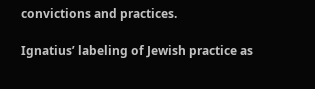convictions and practices.

Ignatius’ labeling of Jewish practice as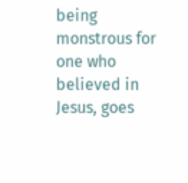being monstrous for one who believed in Jesus, goes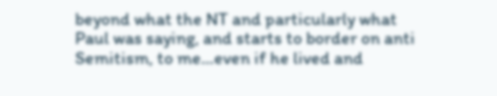beyond what the NT and particularly what Paul was saying, and starts to border on anti Semitism, to me…even if he lived and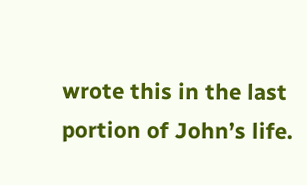wrote this in the last portion of John’s life.